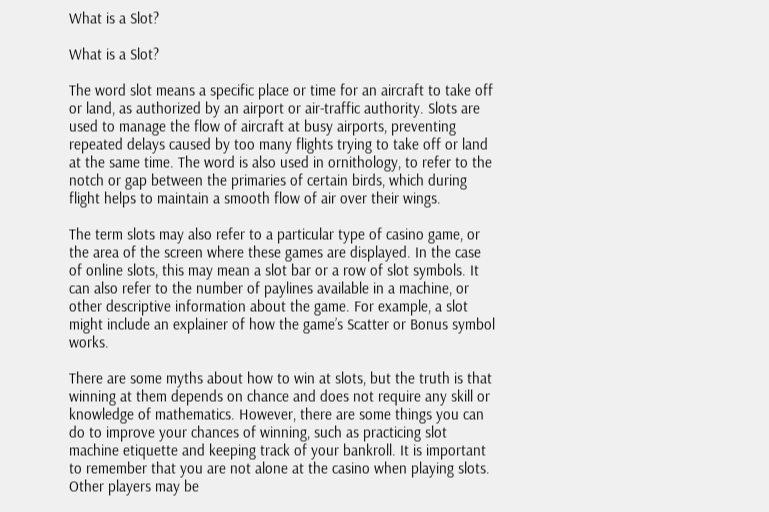What is a Slot?

What is a Slot?

The word slot means a specific place or time for an aircraft to take off or land, as authorized by an airport or air-traffic authority. Slots are used to manage the flow of aircraft at busy airports, preventing repeated delays caused by too many flights trying to take off or land at the same time. The word is also used in ornithology, to refer to the notch or gap between the primaries of certain birds, which during flight helps to maintain a smooth flow of air over their wings.

The term slots may also refer to a particular type of casino game, or the area of the screen where these games are displayed. In the case of online slots, this may mean a slot bar or a row of slot symbols. It can also refer to the number of paylines available in a machine, or other descriptive information about the game. For example, a slot might include an explainer of how the game’s Scatter or Bonus symbol works.

There are some myths about how to win at slots, but the truth is that winning at them depends on chance and does not require any skill or knowledge of mathematics. However, there are some things you can do to improve your chances of winning, such as practicing slot machine etiquette and keeping track of your bankroll. It is important to remember that you are not alone at the casino when playing slots. Other players may be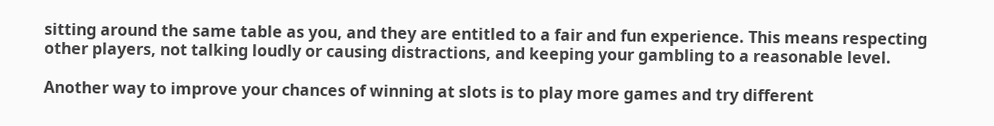sitting around the same table as you, and they are entitled to a fair and fun experience. This means respecting other players, not talking loudly or causing distractions, and keeping your gambling to a reasonable level.

Another way to improve your chances of winning at slots is to play more games and try different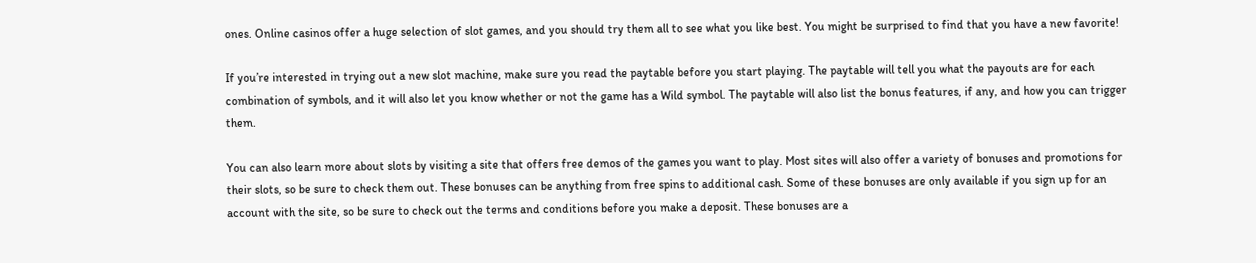ones. Online casinos offer a huge selection of slot games, and you should try them all to see what you like best. You might be surprised to find that you have a new favorite!

If you’re interested in trying out a new slot machine, make sure you read the paytable before you start playing. The paytable will tell you what the payouts are for each combination of symbols, and it will also let you know whether or not the game has a Wild symbol. The paytable will also list the bonus features, if any, and how you can trigger them.

You can also learn more about slots by visiting a site that offers free demos of the games you want to play. Most sites will also offer a variety of bonuses and promotions for their slots, so be sure to check them out. These bonuses can be anything from free spins to additional cash. Some of these bonuses are only available if you sign up for an account with the site, so be sure to check out the terms and conditions before you make a deposit. These bonuses are a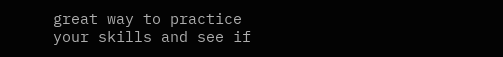great way to practice your skills and see if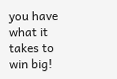you have what it takes to win big!